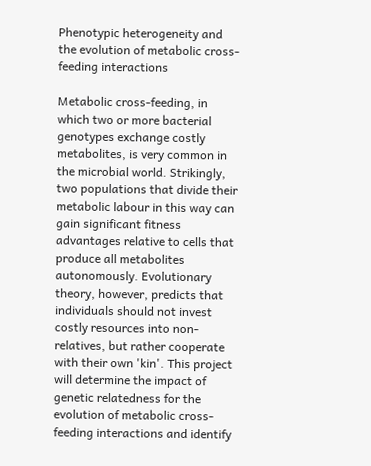Phenotypic heterogeneity and the evolution of metabolic cross-feeding interactions

Metabolic cross-feeding, in which two or more bacterial genotypes exchange costly metabolites, is very common in the microbial world. Strikingly, two populations that divide their metabolic labour in this way can gain significant fitness advantages relative to cells that produce all metabolites autonomously. Evolutionary theory, however, predicts that individuals should not invest costly resources into non-relatives, but rather cooperate with their own 'kin'. This project will determine the impact of genetic relatedness for the evolution of metabolic cross-feeding interactions and identify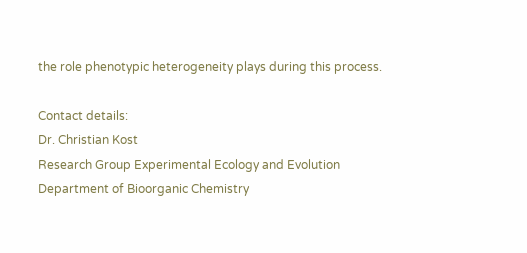the role phenotypic heterogeneity plays during this process.

Contact details:
Dr. Christian Kost
Research Group Experimental Ecology and Evolution
Department of Bioorganic Chemistry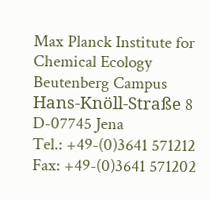Max Planck Institute for Chemical Ecology
Beutenberg Campus
Hans-Knöll-Straße 8
D-07745 Jena
Tel.: +49-(0)3641 571212
Fax: +49-(0)3641 571202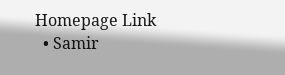Homepage Link
  • Samir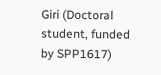Giri (Doctoral student, funded by SPP1617)